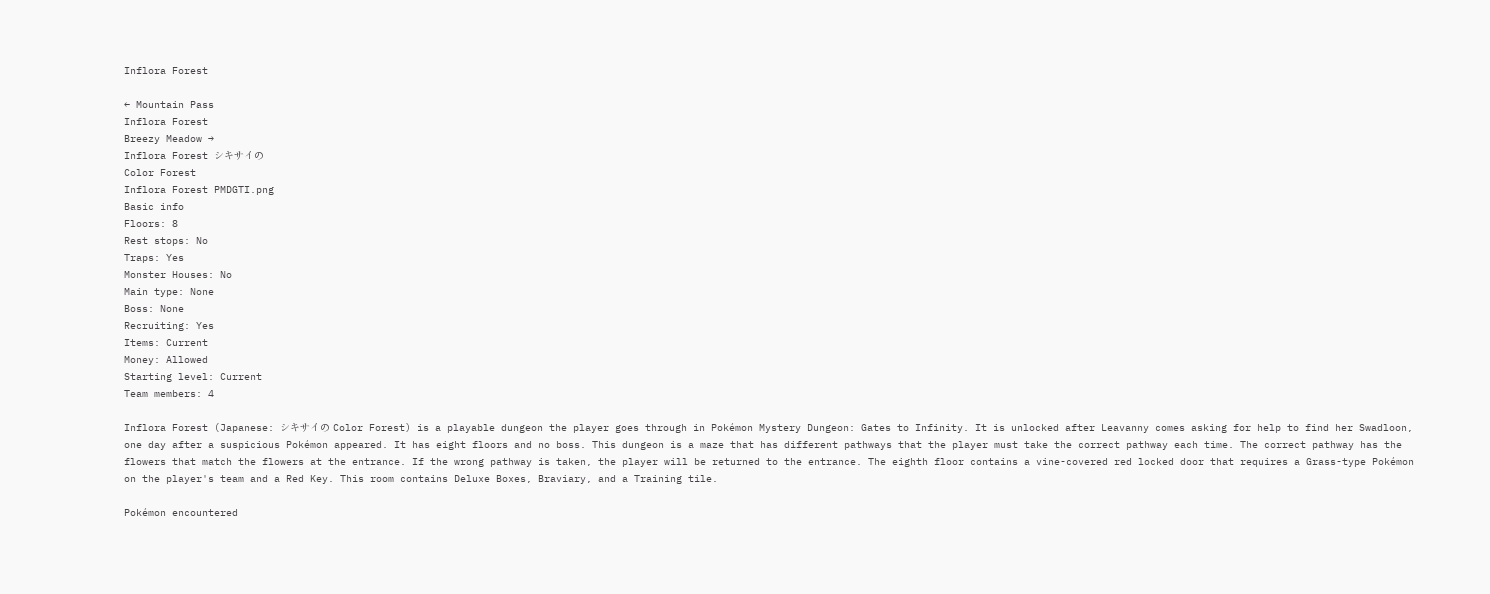Inflora Forest

← Mountain Pass
Inflora Forest
Breezy Meadow →
Inflora Forest シキサイの
Color Forest
Inflora Forest PMDGTI.png
Basic info
Floors: 8
Rest stops: No
Traps: Yes
Monster Houses: No
Main type: None
Boss: None
Recruiting: Yes
Items: Current
Money: Allowed
Starting level: Current
Team members: 4

Inflora Forest (Japanese: シキサイの Color Forest) is a playable dungeon the player goes through in Pokémon Mystery Dungeon: Gates to Infinity. It is unlocked after Leavanny comes asking for help to find her Swadloon, one day after a suspicious Pokémon appeared. It has eight floors and no boss. This dungeon is a maze that has different pathways that the player must take the correct pathway each time. The correct pathway has the flowers that match the flowers at the entrance. If the wrong pathway is taken, the player will be returned to the entrance. The eighth floor contains a vine-covered red locked door that requires a Grass-type Pokémon on the player's team and a Red Key. This room contains Deluxe Boxes, Braviary, and a Training tile.

Pokémon encountered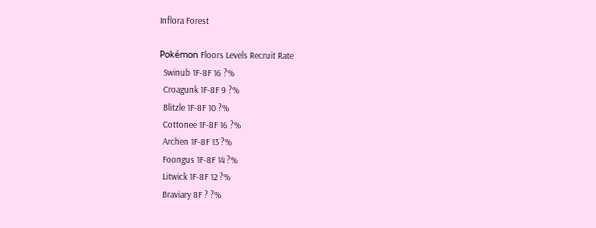Inflora Forest

Pokémon Floors Levels Recruit Rate
  Swinub 1F-8F 16 ?%
  Croagunk 1F-8F 9 ?%
  Blitzle 1F-8F 10 ?%
  Cottonee 1F-8F 16 ?%
  Archen 1F-8F 13 ?%
  Foongus 1F-8F 14 ?%
  Litwick 1F-8F 12 ?%
  Braviary 8F ? ?%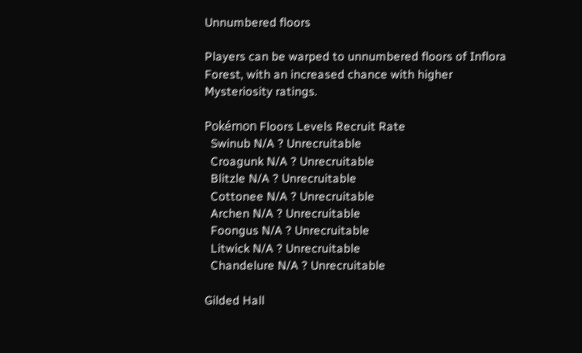Unnumbered floors

Players can be warped to unnumbered floors of Inflora Forest, with an increased chance with higher Mysteriosity ratings.

Pokémon Floors Levels Recruit Rate
  Swinub N/A ? Unrecruitable
  Croagunk N/A ? Unrecruitable
  Blitzle N/A ? Unrecruitable
  Cottonee N/A ? Unrecruitable
  Archen N/A ? Unrecruitable
  Foongus N/A ? Unrecruitable
  Litwick N/A ? Unrecruitable
  Chandelure N/A ? Unrecruitable

Gilded Hall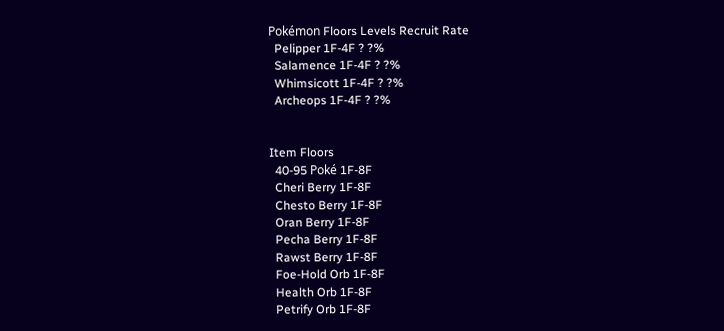Pokémon Floors Levels Recruit Rate
  Pelipper 1F-4F ? ?%
  Salamence 1F-4F ? ?%
  Whimsicott 1F-4F ? ?%
  Archeops 1F-4F ? ?%


Item Floors
  40-95 Poké 1F-8F
  Cheri Berry 1F-8F
  Chesto Berry 1F-8F
  Oran Berry 1F-8F
  Pecha Berry 1F-8F
  Rawst Berry 1F-8F
  Foe-Hold Orb 1F-8F
  Health Orb 1F-8F
  Petrify Orb 1F-8F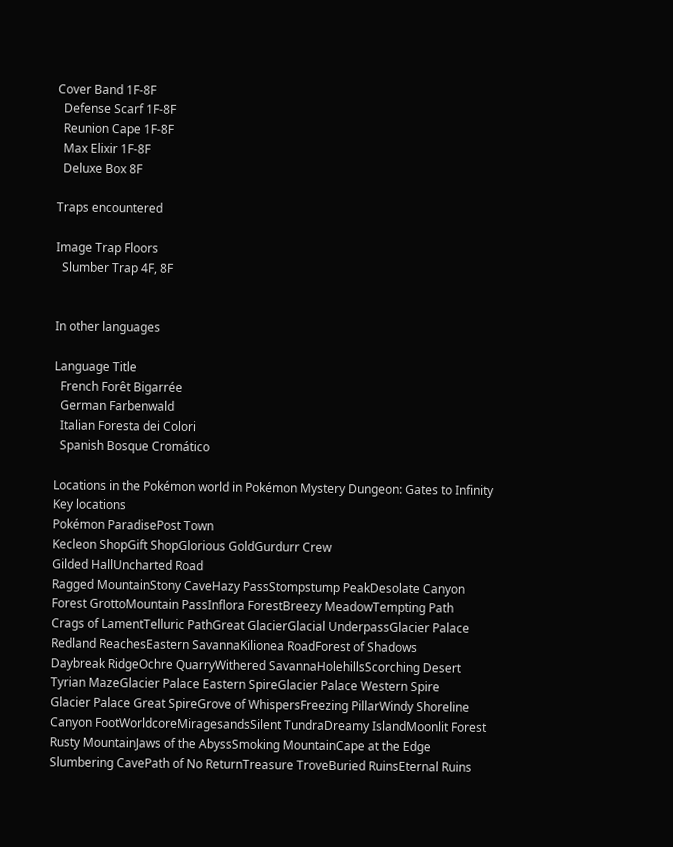Cover Band 1F-8F
  Defense Scarf 1F-8F
  Reunion Cape 1F-8F
  Max Elixir 1F-8F
  Deluxe Box 8F

Traps encountered

Image Trap Floors
  Slumber Trap 4F, 8F


In other languages

Language Title
  French Forêt Bigarrée
  German Farbenwald
  Italian Foresta dei Colori
  Spanish Bosque Cromático

Locations in the Pokémon world in Pokémon Mystery Dungeon: Gates to Infinity
Key locations
Pokémon ParadisePost Town
Kecleon ShopGift ShopGlorious GoldGurdurr Crew
Gilded HallUncharted Road
Ragged MountainStony CaveHazy PassStompstump PeakDesolate Canyon
Forest GrottoMountain PassInflora ForestBreezy MeadowTempting Path
Crags of LamentTelluric PathGreat GlacierGlacial UnderpassGlacier Palace
Redland ReachesEastern SavannaKilionea RoadForest of Shadows
Daybreak RidgeOchre QuarryWithered SavannaHolehillsScorching Desert
Tyrian MazeGlacier Palace Eastern SpireGlacier Palace Western Spire
Glacier Palace Great SpireGrove of WhispersFreezing PillarWindy Shoreline
Canyon FootWorldcoreMiragesandsSilent TundraDreamy IslandMoonlit Forest
Rusty MountainJaws of the AbyssSmoking MountainCape at the Edge
Slumbering CavePath of No ReturnTreasure TroveBuried RuinsEternal Ruins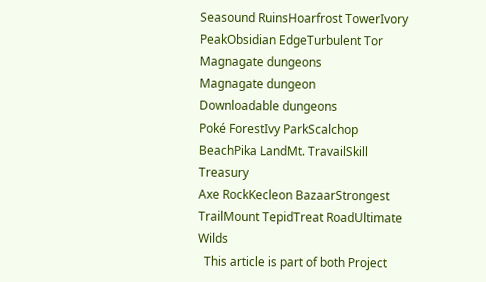Seasound RuinsHoarfrost TowerIvory PeakObsidian EdgeTurbulent Tor
Magnagate dungeons
Magnagate dungeon
Downloadable dungeons
Poké ForestIvy ParkScalchop BeachPika LandMt. TravailSkill Treasury
Axe RockKecleon BazaarStrongest TrailMount TepidTreat RoadUltimate Wilds
  This article is part of both Project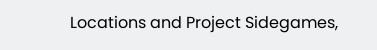Locations and Project Sidegames,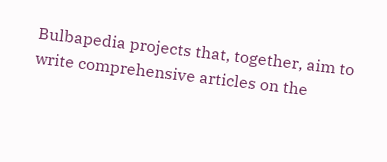Bulbapedia projects that, together, aim to write comprehensive articles on the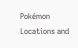Pokémon Locations and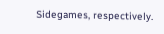Sidegames, respectively.